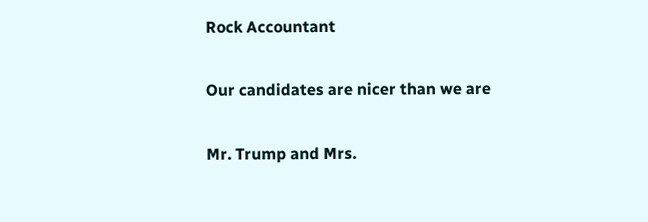Rock Accountant

Our candidates are nicer than we are

Mr. Trump and Mrs.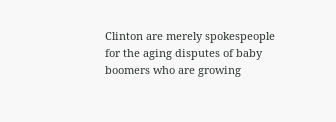Clinton are merely spokespeople for the aging disputes of baby boomers who are growing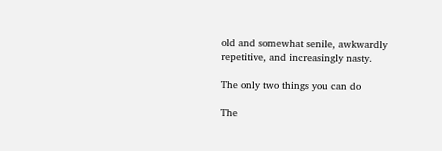old and somewhat senile, awkwardly repetitive, and increasingly nasty.

The only two things you can do

The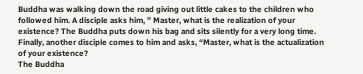Buddha was walking down the road giving out little cakes to the children who followed him. A disciple asks him, ” Master, what is the realization of your existence? The Buddha puts down his bag and sits silently for a very long time. Finally, another disciple comes to him and asks, “Master, what is the actualization of your existence?
The Buddha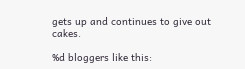gets up and continues to give out cakes.

%d bloggers like this: